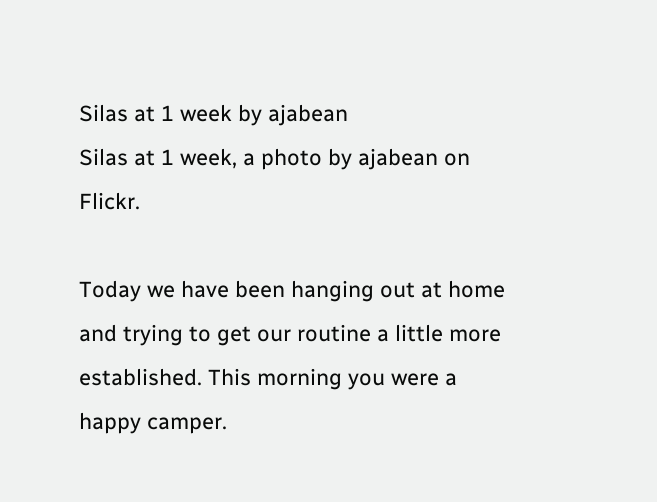Silas at 1 week by ajabean
Silas at 1 week, a photo by ajabean on Flickr.

Today we have been hanging out at home and trying to get our routine a little more established. This morning you were a happy camper.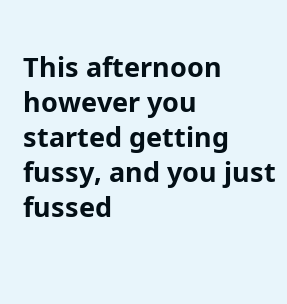This afternoon however you started getting fussy, and you just fussed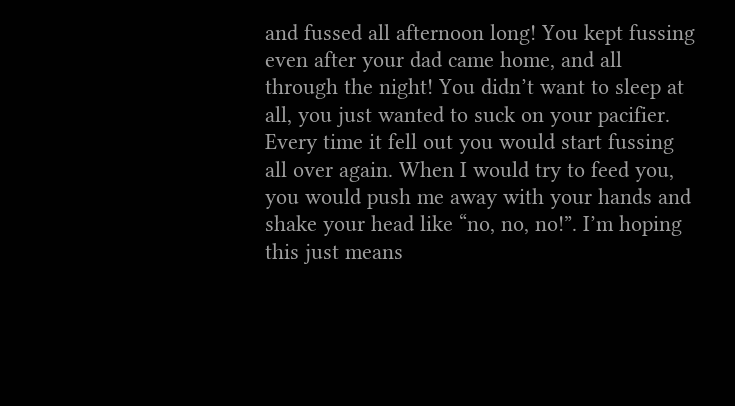and fussed all afternoon long! You kept fussing even after your dad came home, and all through the night! You didn’t want to sleep at all, you just wanted to suck on your pacifier. Every time it fell out you would start fussing all over again. When I would try to feed you, you would push me away with your hands and shake your head like “no, no, no!”. I’m hoping this just means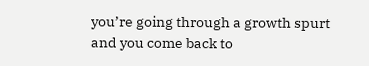you’re going through a growth spurt and you come back to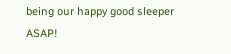being our happy good sleeper ASAP!